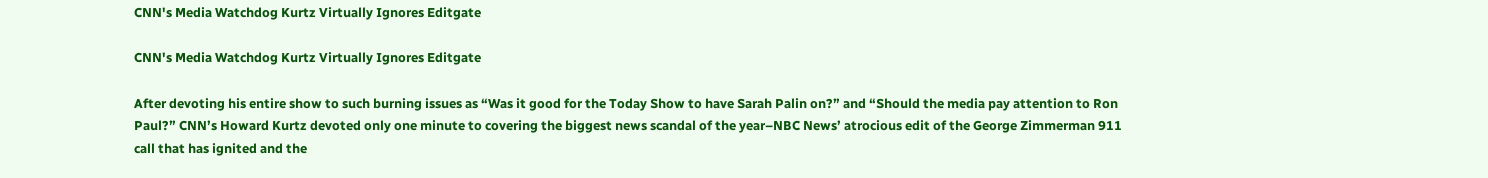CNN's Media Watchdog Kurtz Virtually Ignores Editgate

CNN's Media Watchdog Kurtz Virtually Ignores Editgate

After devoting his entire show to such burning issues as “Was it good for the Today Show to have Sarah Palin on?” and “Should the media pay attention to Ron Paul?” CNN’s Howard Kurtz devoted only one minute to covering the biggest news scandal of the year–NBC News’ atrocious edit of the George Zimmerman 911 call that has ignited and the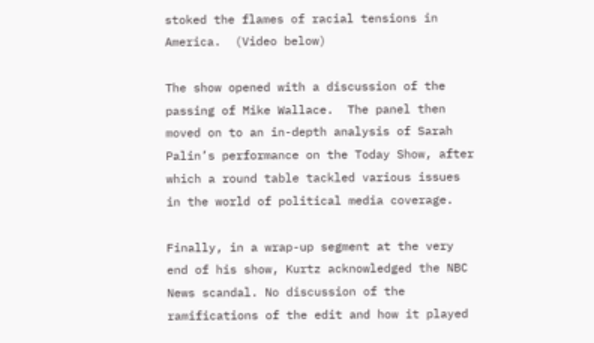stoked the flames of racial tensions in America.  (Video below)

The show opened with a discussion of the passing of Mike Wallace.  The panel then moved on to an in-depth analysis of Sarah Palin’s performance on the Today Show, after which a round table tackled various issues in the world of political media coverage.

Finally, in a wrap-up segment at the very end of his show, Kurtz acknowledged the NBC News scandal. No discussion of the ramifications of the edit and how it played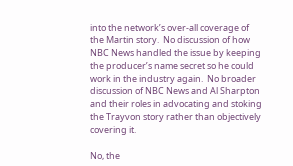into the network’s over-all coverage of the Martin story.  No discussion of how NBC News handled the issue by keeping the producer’s name secret so he could work in the industry again.  No broader discussion of NBC News and Al Sharpton and their roles in advocating and stoking the Trayvon story rather than objectively covering it.

No, the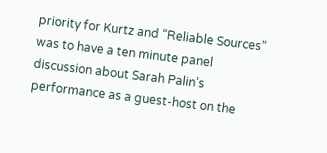priority for Kurtz and “Reliable Sources” was to have a ten minute panel discussion about Sarah Palin’s performance as a guest-host on the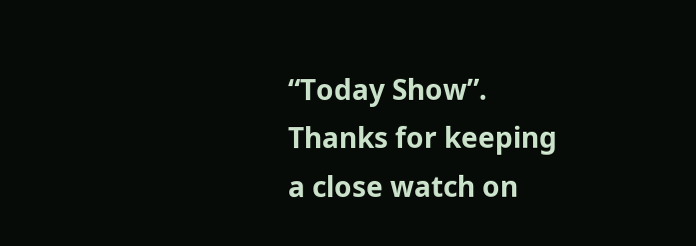“Today Show”.  Thanks for keeping a close watch on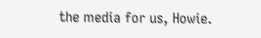the media for us, Howie.